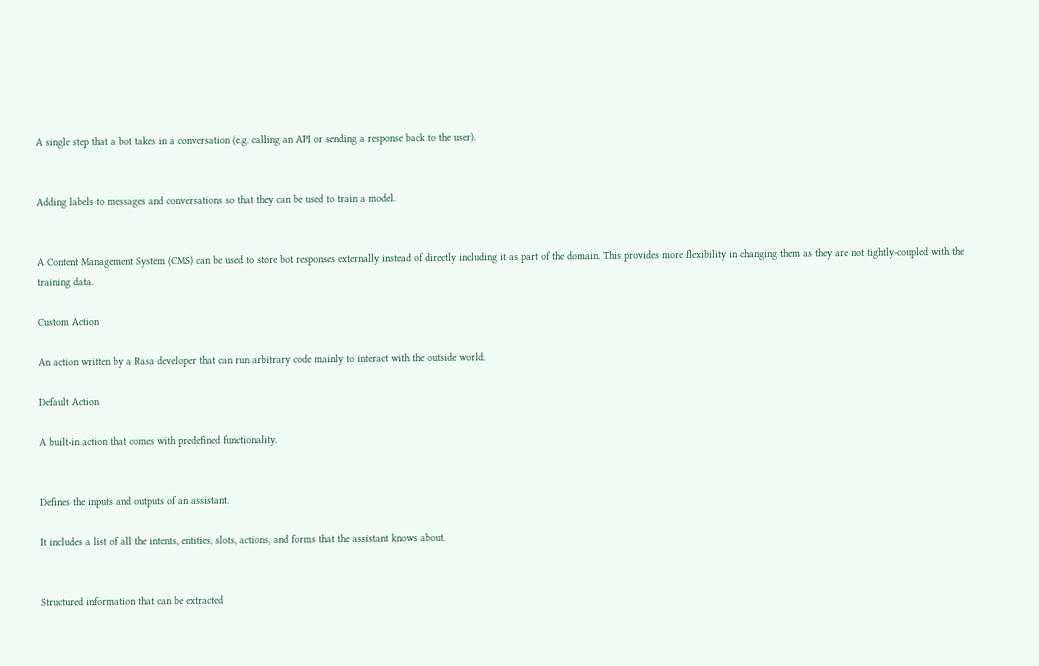A single step that a bot takes in a conversation (e.g. calling an API or sending a response back to the user).


Adding labels to messages and conversations so that they can be used to train a model.


A Content Management System (CMS) can be used to store bot responses externally instead of directly including it as part of the domain. This provides more flexibility in changing them as they are not tightly-coupled with the training data.

Custom Action

An action written by a Rasa developer that can run arbitrary code mainly to interact with the outside world.

Default Action

A built-in action that comes with predefined functionality.


Defines the inputs and outputs of an assistant.

It includes a list of all the intents, entities, slots, actions, and forms that the assistant knows about.


Structured information that can be extracted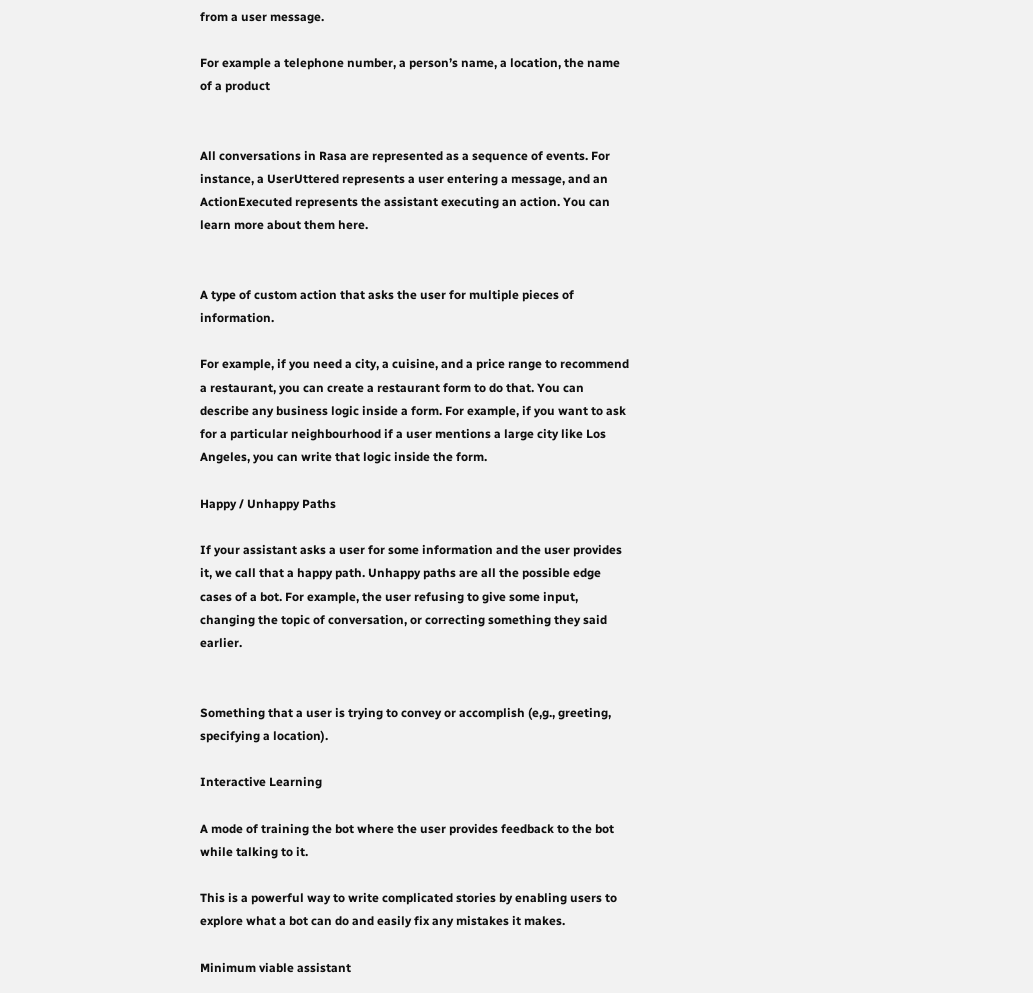from a user message.

For example a telephone number, a person’s name, a location, the name of a product


All conversations in Rasa are represented as a sequence of events. For instance, a UserUttered represents a user entering a message, and an ActionExecuted represents the assistant executing an action. You can learn more about them here.


A type of custom action that asks the user for multiple pieces of information.

For example, if you need a city, a cuisine, and a price range to recommend a restaurant, you can create a restaurant form to do that. You can describe any business logic inside a form. For example, if you want to ask for a particular neighbourhood if a user mentions a large city like Los Angeles, you can write that logic inside the form.

Happy / Unhappy Paths

If your assistant asks a user for some information and the user provides it, we call that a happy path. Unhappy paths are all the possible edge cases of a bot. For example, the user refusing to give some input, changing the topic of conversation, or correcting something they said earlier.


Something that a user is trying to convey or accomplish (e,g., greeting, specifying a location).

Interactive Learning

A mode of training the bot where the user provides feedback to the bot while talking to it.

This is a powerful way to write complicated stories by enabling users to explore what a bot can do and easily fix any mistakes it makes.

Minimum viable assistant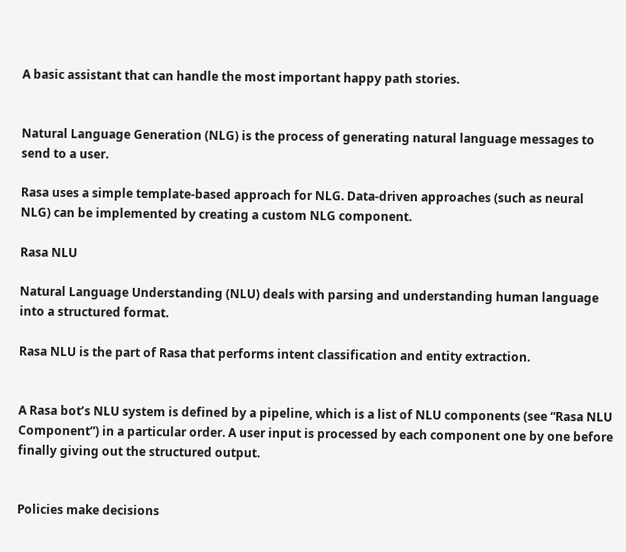A basic assistant that can handle the most important happy path stories.


Natural Language Generation (NLG) is the process of generating natural language messages to send to a user.

Rasa uses a simple template-based approach for NLG. Data-driven approaches (such as neural NLG) can be implemented by creating a custom NLG component.

Rasa NLU

Natural Language Understanding (NLU) deals with parsing and understanding human language into a structured format.

Rasa NLU is the part of Rasa that performs intent classification and entity extraction.


A Rasa bot’s NLU system is defined by a pipeline, which is a list of NLU components (see “Rasa NLU Component”) in a particular order. A user input is processed by each component one by one before finally giving out the structured output.


Policies make decisions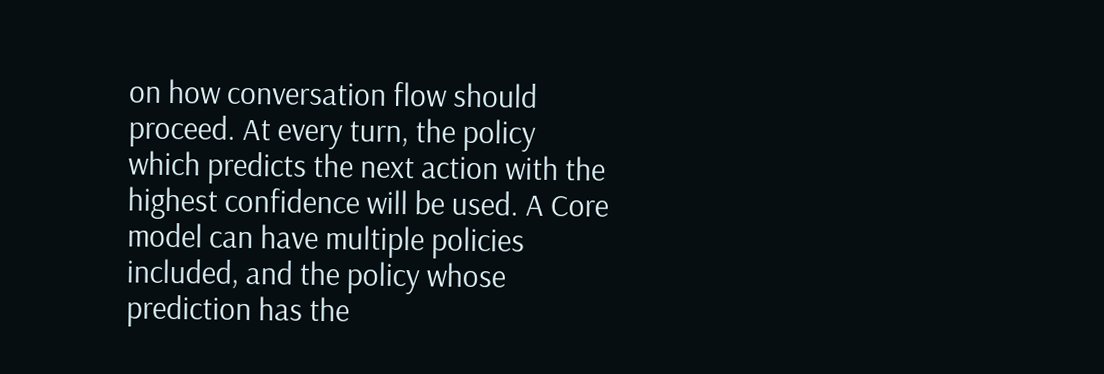on how conversation flow should proceed. At every turn, the policy which predicts the next action with the highest confidence will be used. A Core model can have multiple policies included, and the policy whose prediction has the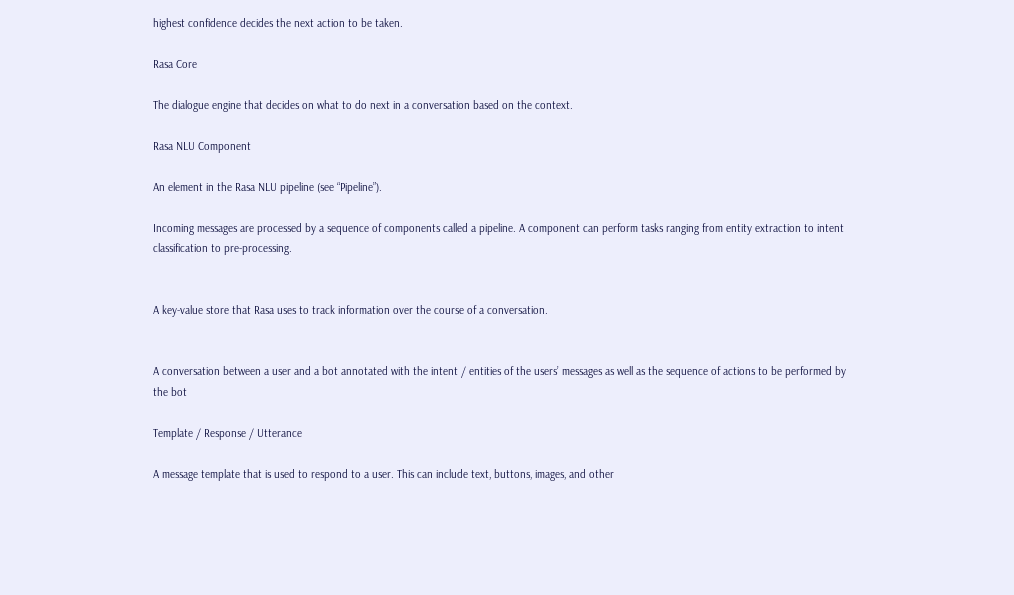highest confidence decides the next action to be taken.

Rasa Core

The dialogue engine that decides on what to do next in a conversation based on the context.

Rasa NLU Component

An element in the Rasa NLU pipeline (see “Pipeline”).

Incoming messages are processed by a sequence of components called a pipeline. A component can perform tasks ranging from entity extraction to intent classification to pre-processing.


A key-value store that Rasa uses to track information over the course of a conversation.


A conversation between a user and a bot annotated with the intent / entities of the users’ messages as well as the sequence of actions to be performed by the bot

Template / Response / Utterance

A message template that is used to respond to a user. This can include text, buttons, images, and other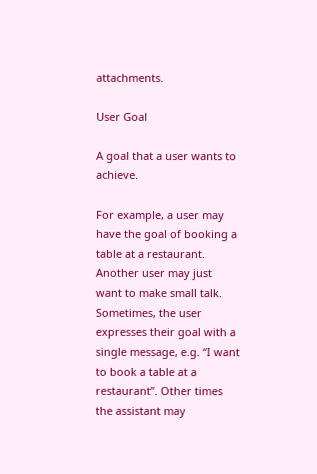attachments.

User Goal

A goal that a user wants to achieve.

For example, a user may have the goal of booking a table at a restaurant. Another user may just want to make small talk. Sometimes, the user expresses their goal with a single message, e.g. “I want to book a table at a restaurant”. Other times the assistant may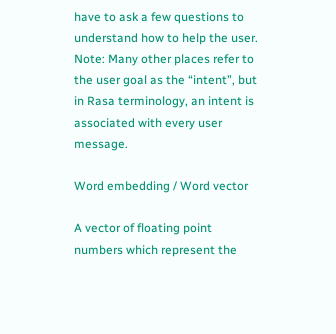have to ask a few questions to understand how to help the user. Note: Many other places refer to the user goal as the “intent”, but in Rasa terminology, an intent is associated with every user message.

Word embedding / Word vector

A vector of floating point numbers which represent the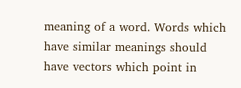meaning of a word. Words which have similar meanings should have vectors which point in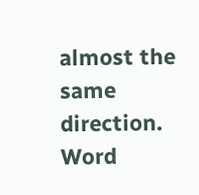almost the same direction. Word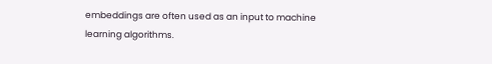embeddings are often used as an input to machine learning algorithms.